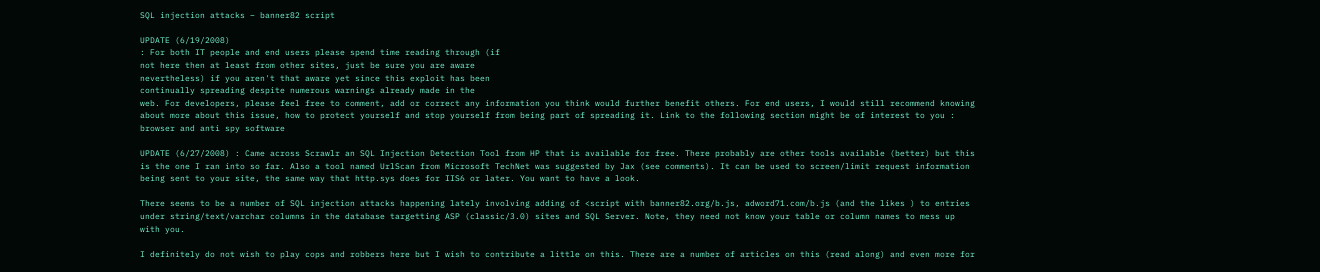SQL injection attacks – banner82 script

UPDATE (6/19/2008)
: For both IT people and end users please spend time reading through (if
not here then at least from other sites, just be sure you are aware
nevertheless) if you aren't that aware yet since this exploit has been
continually spreading despite numerous warnings already made in the
web. For developers, please feel free to comment, add or correct any information you think would further benefit others. For end users, I would still recommend knowing about more about this issue, how to protect yourself and stop yourself from being part of spreading it. Link to the following section might be of interest to you : browser and anti spy software

UPDATE (6/27/2008) : Came across Scrawlr an SQL Injection Detection Tool from HP that is available for free. There probably are other tools available (better) but this is the one I ran into so far. Also a tool named UrlScan from Microsoft TechNet was suggested by Jax (see comments). It can be used to screen/limit request information being sent to your site, the same way that http.sys does for IIS6 or later. You want to have a look.

There seems to be a number of SQL injection attacks happening lately involving adding of <script with banner82.org/b.js, adword71.com/b.js (and the likes ) to entries under string/text/varchar columns in the database targetting ASP (classic/3.0) sites and SQL Server. Note, they need not know your table or column names to mess up with you.

I definitely do not wish to play cops and robbers here but I wish to contribute a little on this. There are a number of articles on this (read along) and even more for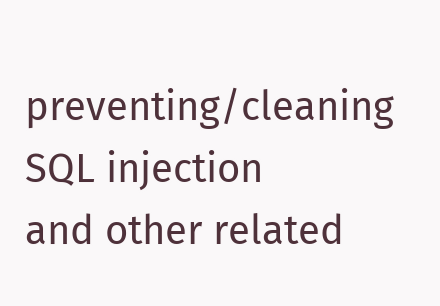preventing/cleaning
SQL injection
and other related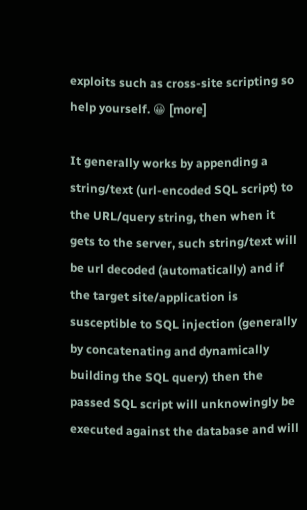exploits such as cross-site scripting so help yourself. 😀 [more]

It generally works by appending a string/text (url-encoded SQL script) to the URL/query string, then when it gets to the server, such string/text will be url decoded (automatically) and if the target site/application is susceptible to SQL injection (generally by concatenating and dynamically building the SQL query) then the passed SQL script will unknowingly be executed against the database and will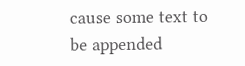cause some text to be appended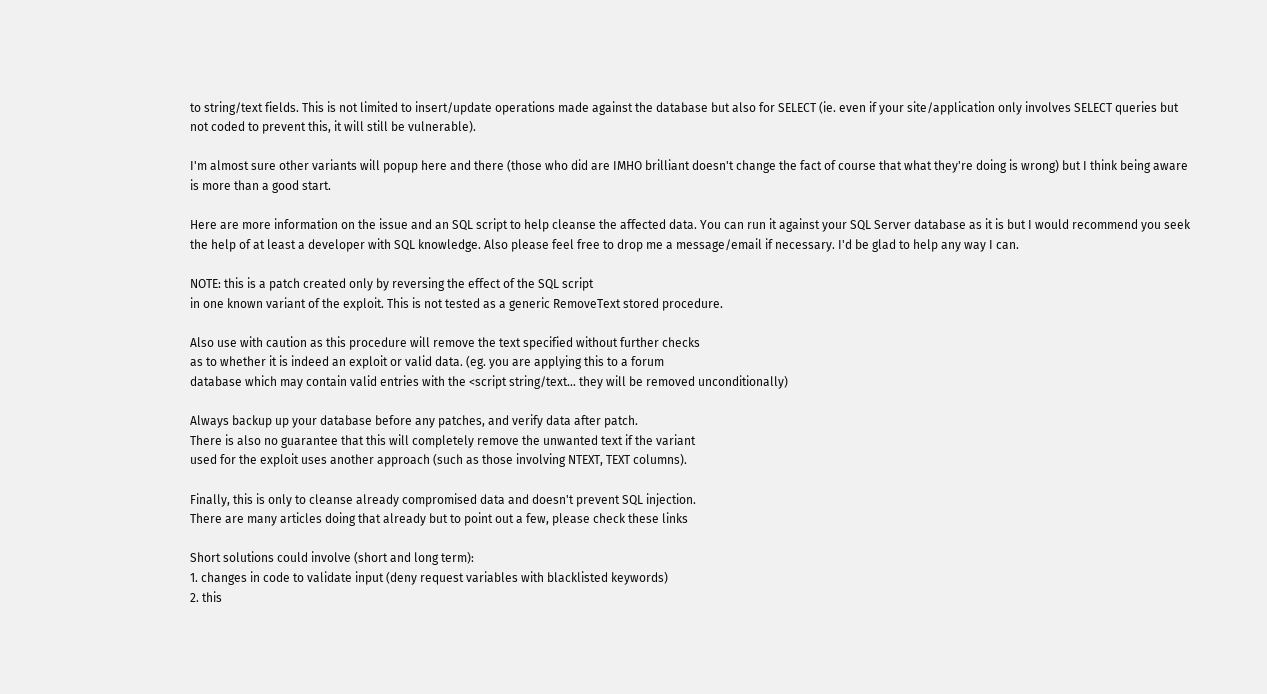to string/text fields. This is not limited to insert/update operations made against the database but also for SELECT (ie. even if your site/application only involves SELECT queries but not coded to prevent this, it will still be vulnerable).

I'm almost sure other variants will popup here and there (those who did are IMHO brilliant doesn't change the fact of course that what they're doing is wrong) but I think being aware is more than a good start.

Here are more information on the issue and an SQL script to help cleanse the affected data. You can run it against your SQL Server database as it is but I would recommend you seek the help of at least a developer with SQL knowledge. Also please feel free to drop me a message/email if necessary. I'd be glad to help any way I can.

NOTE: this is a patch created only by reversing the effect of the SQL script
in one known variant of the exploit. This is not tested as a generic RemoveText stored procedure.

Also use with caution as this procedure will remove the text specified without further checks
as to whether it is indeed an exploit or valid data. (eg. you are applying this to a forum
database which may contain valid entries with the <script string/text… they will be removed unconditionally)

Always backup up your database before any patches, and verify data after patch.
There is also no guarantee that this will completely remove the unwanted text if the variant
used for the exploit uses another approach (such as those involving NTEXT, TEXT columns).

Finally, this is only to cleanse already compromised data and doesn't prevent SQL injection.
There are many articles doing that already but to point out a few, please check these links

Short solutions could involve (short and long term):
1. changes in code to validate input (deny request variables with blacklisted keywords)
2. this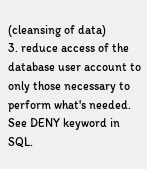(cleansing of data)
3. reduce access of the database user account to only those necessary to perform what's needed. See DENY keyword in SQL.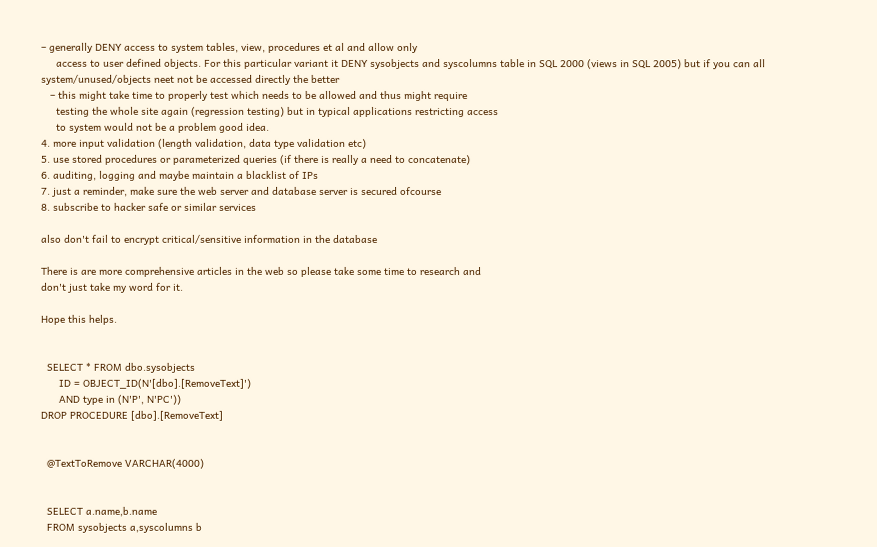– generally DENY access to system tables, view, procedures et al and allow only
     access to user defined objects. For this particular variant it DENY sysobjects and syscolumns table in SQL 2000 (views in SQL 2005) but if you can all system/unused/objects neet not be accessed directly the better
   – this might take time to properly test which needs to be allowed and thus might require
     testing the whole site again (regression testing) but in typical applications restricting access
     to system would not be a problem good idea.
4. more input validation (length validation, data type validation etc)
5. use stored procedures or parameterized queries (if there is really a need to concatenate)
6. auditing, logging and maybe maintain a blacklist of IPs
7. just a reminder, make sure the web server and database server is secured ofcourse
8. subscribe to hacker safe or similar services

also don't fail to encrypt critical/sensitive information in the database

There is are more comprehensive articles in the web so please take some time to research and
don't just take my word for it.

Hope this helps.


  SELECT * FROM dbo.sysobjects
      ID = OBJECT_ID(N'[dbo].[RemoveText]')
      AND type in (N'P', N'PC'))
DROP PROCEDURE [dbo].[RemoveText]


  @TextToRemove VARCHAR(4000)


  SELECT a.name,b.name
  FROM sysobjects a,syscolumns b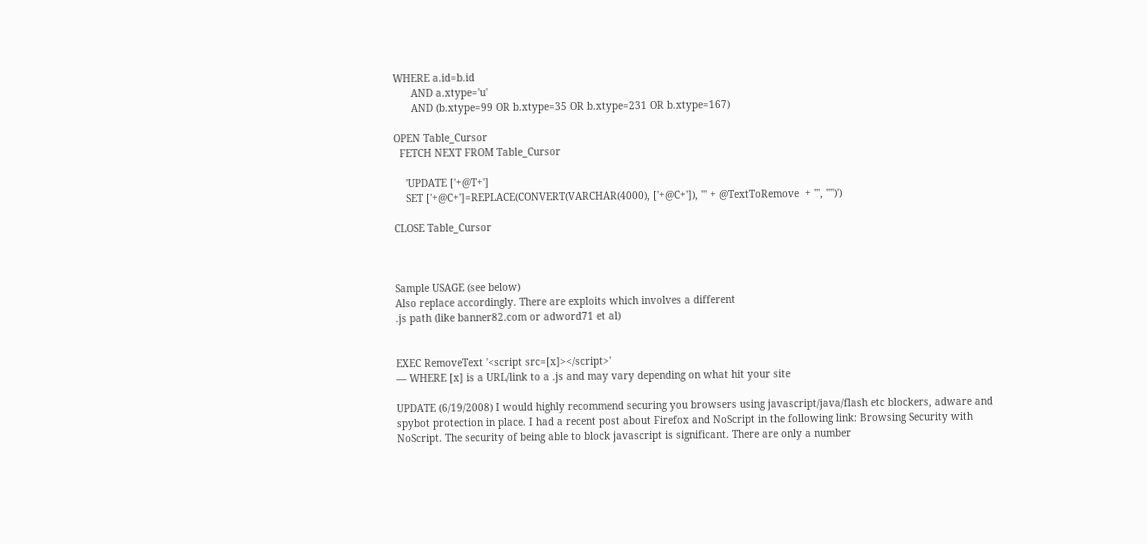WHERE a.id=b.id
      AND a.xtype='u'
      AND (b.xtype=99 OR b.xtype=35 OR b.xtype=231 OR b.xtype=167)

OPEN Table_Cursor
  FETCH NEXT FROM Table_Cursor

    'UPDATE ['+@T+']
    SET ['+@C+']=REPLACE(CONVERT(VARCHAR(4000), ['+@C+']), ''' + @TextToRemove  + ''', '''')')

CLOSE Table_Cursor



Sample USAGE (see below)
Also replace accordingly. There are exploits which involves a different
.js path (like banner82.com or adword71 et al)


EXEC RemoveText '<script src=[x]></script>'
— WHERE [x] is a URL/link to a .js and may vary depending on what hit your site

UPDATE (6/19/2008) I would highly recommend securing you browsers using javascript/java/flash etc blockers, adware and spybot protection in place. I had a recent post about Firefox and NoScript in the following link: Browsing Security with NoScript. The security of being able to block javascript is significant. There are only a number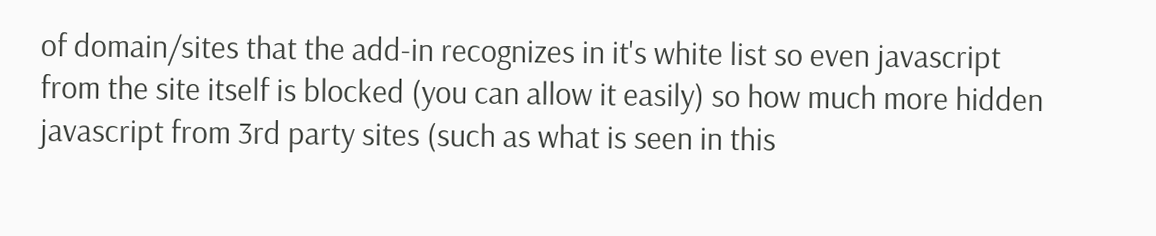of domain/sites that the add-in recognizes in it's white list so even javascript from the site itself is blocked (you can allow it easily) so how much more hidden javascript from 3rd party sites (such as what is seen in this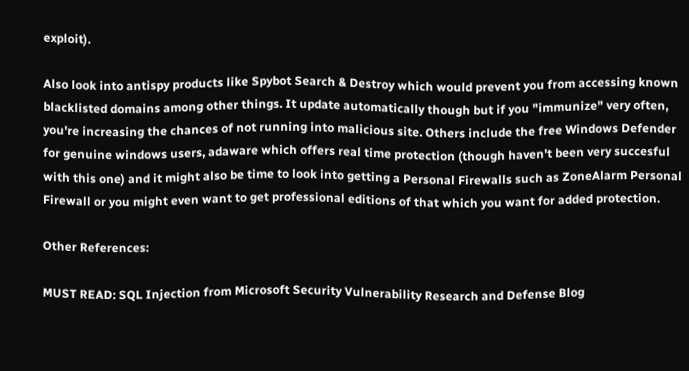exploit).

Also look into antispy products like Spybot Search & Destroy which would prevent you from accessing known blacklisted domains among other things. It update automatically though but if you "immunize" very often, you're increasing the chances of not running into malicious site. Others include the free Windows Defender for genuine windows users, adaware which offers real time protection (though haven't been very succesful with this one) and it might also be time to look into getting a Personal Firewalls such as ZoneAlarm Personal Firewall or you might even want to get professional editions of that which you want for added protection.

Other References:

MUST READ: SQL Injection from Microsoft Security Vulnerability Research and Defense Blog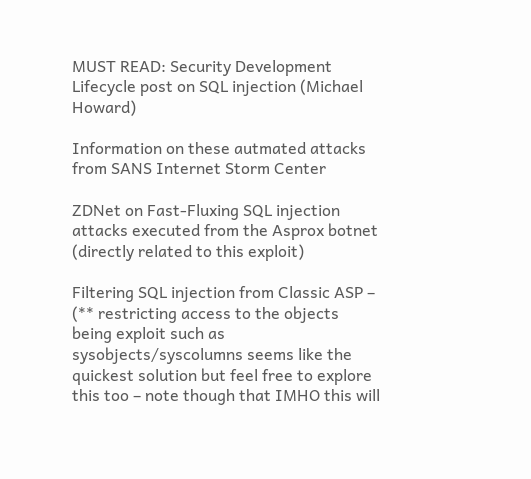MUST READ: Security Development Lifecycle post on SQL injection (Michael Howard)

Information on these autmated attacks from SANS Internet Storm Center

ZDNet on Fast-Fluxing SQL injection attacks executed from the Asprox botnet
(directly related to this exploit)

Filtering SQL injection from Classic ASP – (** restricting access to the objects being exploit such as sysobjects/syscolumns seems like the quickest solution but feel free to explore this too – note though that IMHO this will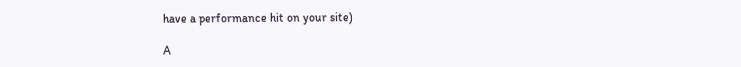have a performance hit on your site)

A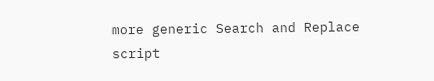more generic Search and Replace script